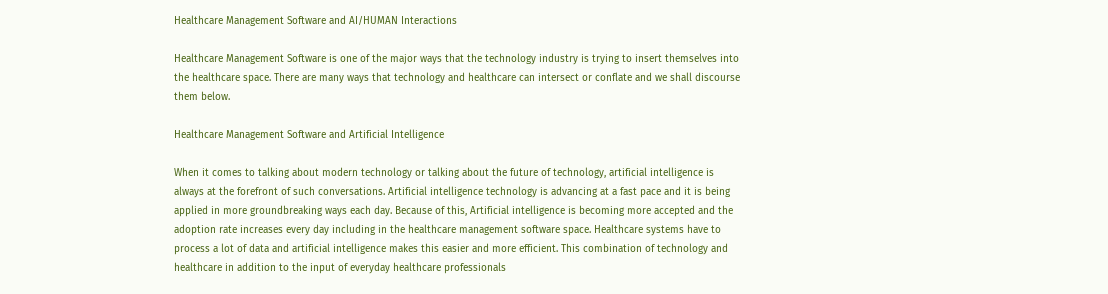Healthcare Management Software and AI/HUMAN Interactions

Healthcare Management Software is one of the major ways that the technology industry is trying to insert themselves into the healthcare space. There are many ways that technology and healthcare can intersect or conflate and we shall discourse them below.

Healthcare Management Software and Artificial Intelligence

When it comes to talking about modern technology or talking about the future of technology, artificial intelligence is always at the forefront of such conversations. Artificial intelligence technology is advancing at a fast pace and it is being applied in more groundbreaking ways each day. Because of this, Artificial intelligence is becoming more accepted and the adoption rate increases every day including in the healthcare management software space. Healthcare systems have to process a lot of data and artificial intelligence makes this easier and more efficient. This combination of technology and healthcare in addition to the input of everyday healthcare professionals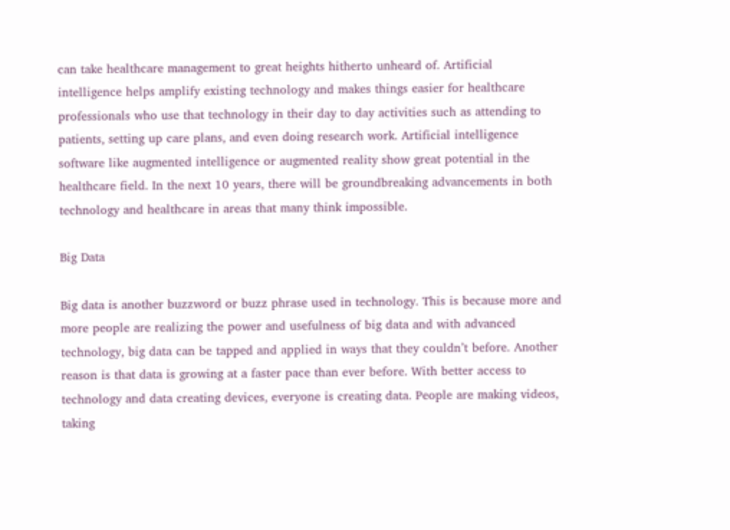can take healthcare management to great heights hitherto unheard of. Artificial intelligence helps amplify existing technology and makes things easier for healthcare professionals who use that technology in their day to day activities such as attending to patients, setting up care plans, and even doing research work. Artificial intelligence software like augmented intelligence or augmented reality show great potential in the healthcare field. In the next 10 years, there will be groundbreaking advancements in both technology and healthcare in areas that many think impossible.

Big Data

Big data is another buzzword or buzz phrase used in technology. This is because more and more people are realizing the power and usefulness of big data and with advanced technology, big data can be tapped and applied in ways that they couldn’t before. Another reason is that data is growing at a faster pace than ever before. With better access to technology and data creating devices, everyone is creating data. People are making videos, taking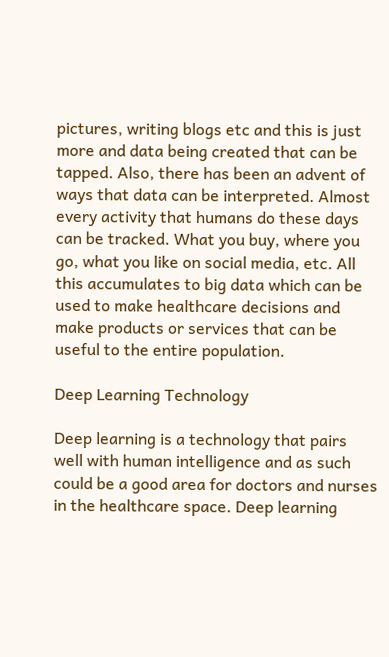pictures, writing blogs etc and this is just more and data being created that can be tapped. Also, there has been an advent of ways that data can be interpreted. Almost every activity that humans do these days can be tracked. What you buy, where you go, what you like on social media, etc. All this accumulates to big data which can be used to make healthcare decisions and make products or services that can be useful to the entire population.

Deep Learning Technology

Deep learning is a technology that pairs well with human intelligence and as such could be a good area for doctors and nurses in the healthcare space. Deep learning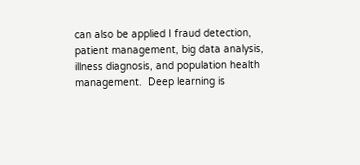can also be applied I fraud detection, patient management, big data analysis, illness diagnosis, and population health management.  Deep learning is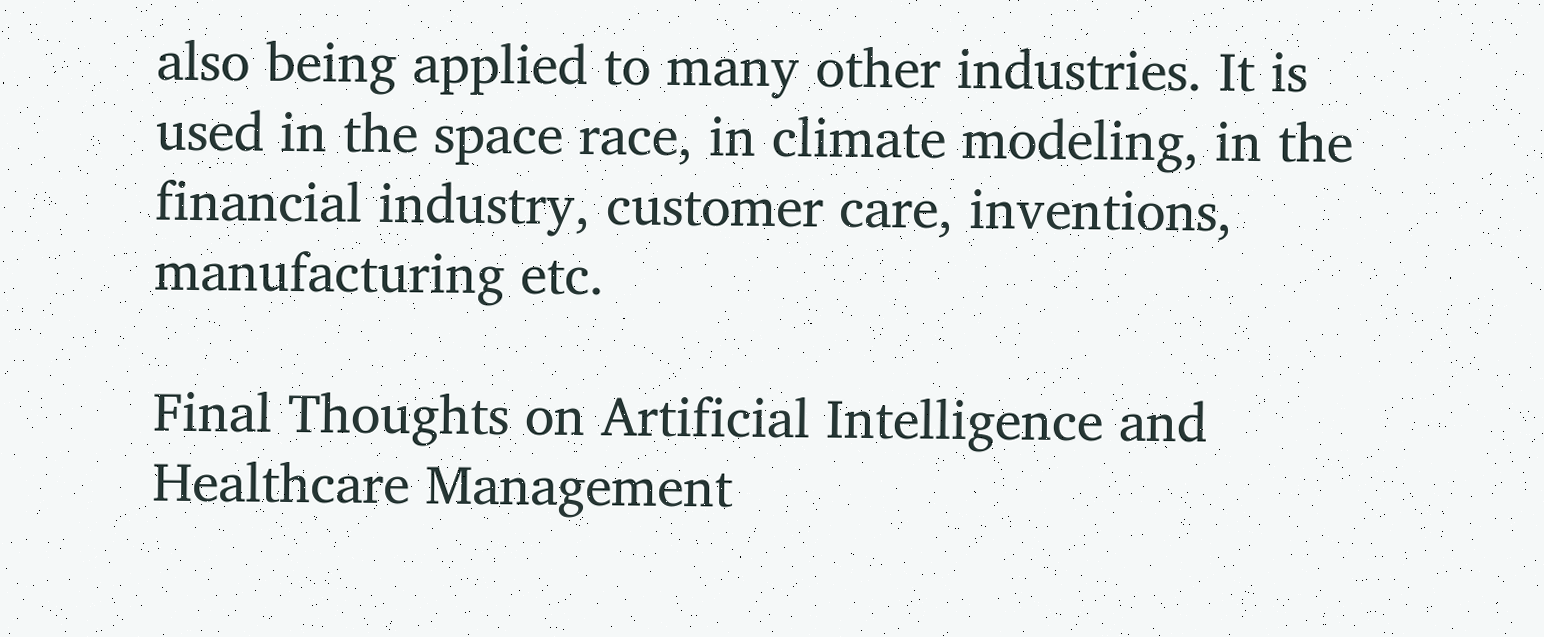also being applied to many other industries. It is used in the space race, in climate modeling, in the financial industry, customer care, inventions, manufacturing etc.

Final Thoughts on Artificial Intelligence and Healthcare Management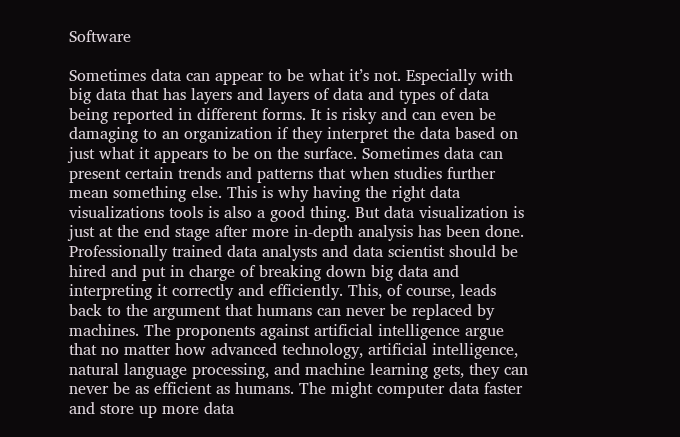Software

Sometimes data can appear to be what it’s not. Especially with big data that has layers and layers of data and types of data being reported in different forms. It is risky and can even be damaging to an organization if they interpret the data based on just what it appears to be on the surface. Sometimes data can present certain trends and patterns that when studies further mean something else. This is why having the right data visualizations tools is also a good thing. But data visualization is just at the end stage after more in-depth analysis has been done. Professionally trained data analysts and data scientist should be hired and put in charge of breaking down big data and interpreting it correctly and efficiently. This, of course, leads back to the argument that humans can never be replaced by machines. The proponents against artificial intelligence argue that no matter how advanced technology, artificial intelligence, natural language processing, and machine learning gets, they can never be as efficient as humans. The might computer data faster and store up more data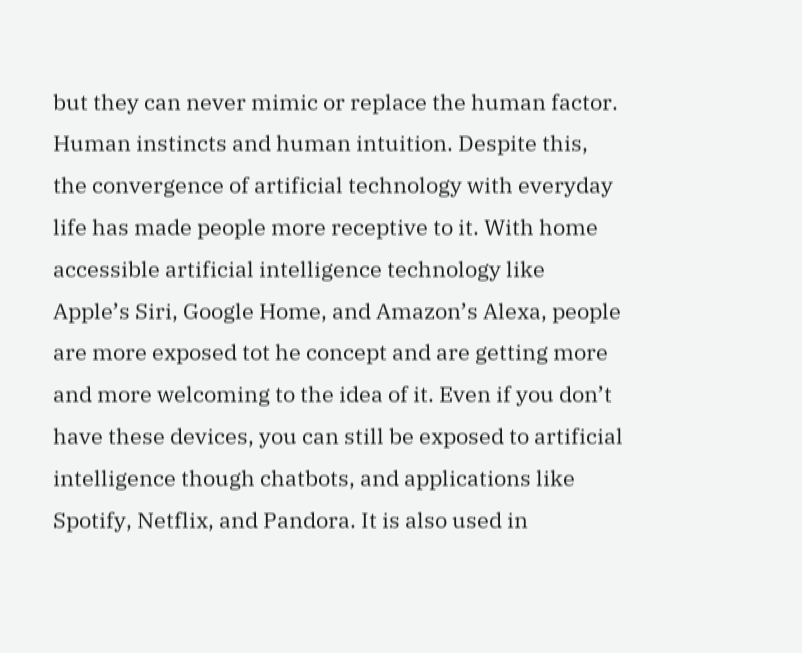but they can never mimic or replace the human factor. Human instincts and human intuition. Despite this, the convergence of artificial technology with everyday life has made people more receptive to it. With home accessible artificial intelligence technology like Apple’s Siri, Google Home, and Amazon’s Alexa, people are more exposed tot he concept and are getting more and more welcoming to the idea of it. Even if you don’t have these devices, you can still be exposed to artificial intelligence though chatbots, and applications like Spotify, Netflix, and Pandora. It is also used in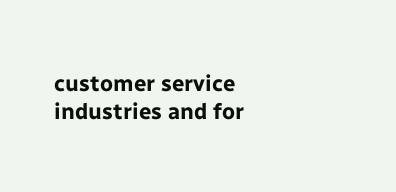customer service industries and for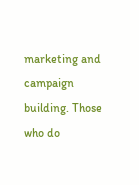marketing and campaign building. Those who do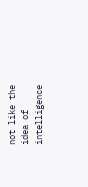not like the idea of intelligence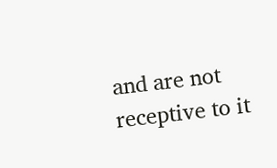and are not receptive to it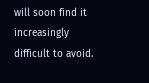will soon find it increasingly difficult to avoid.